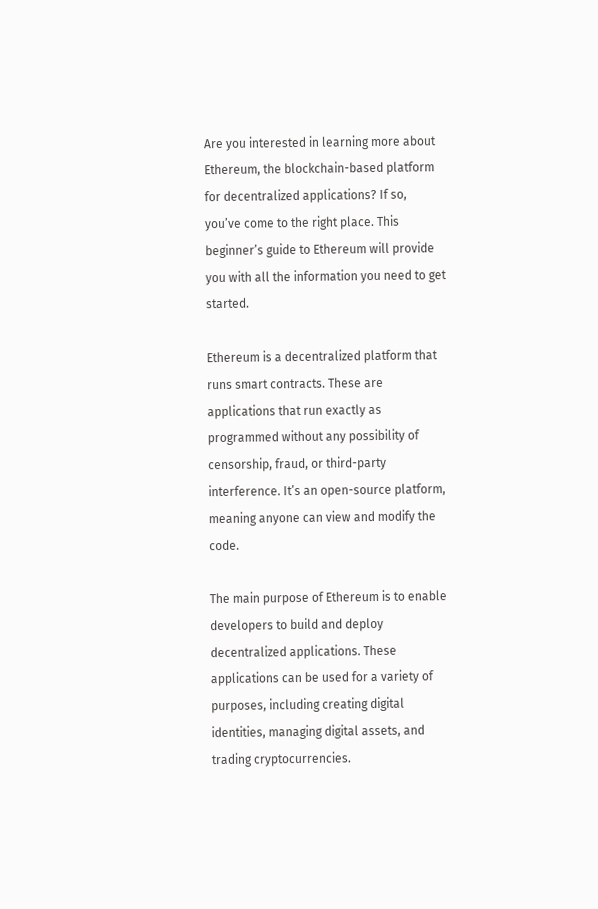Are you interested in learning more about Ethereum, the blockchain-based platform for decentralized applications? If so, you’ve come to the right place. This beginner’s guide to Ethereum will provide you with all the information you need to get started.

Ethereum is a decentralized platform that runs smart contracts. These are applications that run exactly as programmed without any possibility of censorship, fraud, or third-party interference. It’s an open-source platform, meaning anyone can view and modify the code.

The main purpose of Ethereum is to enable developers to build and deploy decentralized applications. These applications can be used for a variety of purposes, including creating digital identities, managing digital assets, and trading cryptocurrencies.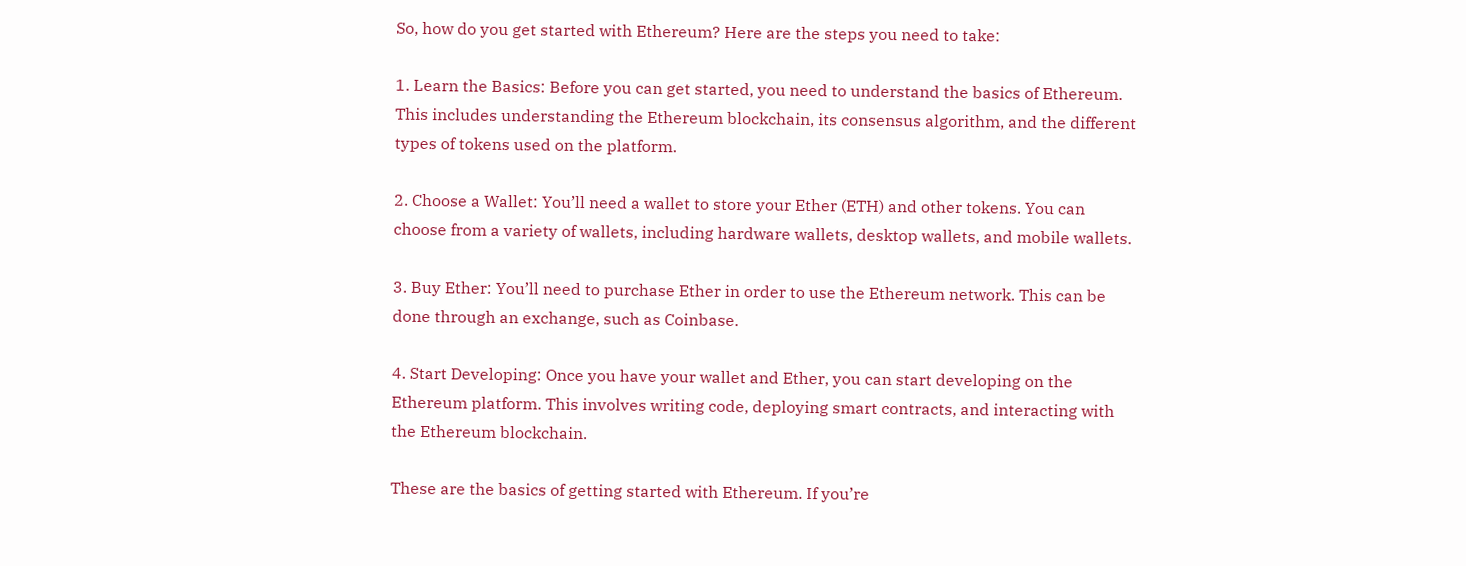So, how do you get started with Ethereum? Here are the steps you need to take:

1. Learn the Basics: Before you can get started, you need to understand the basics of Ethereum. This includes understanding the Ethereum blockchain, its consensus algorithm, and the different types of tokens used on the platform.

2. Choose a Wallet: You’ll need a wallet to store your Ether (ETH) and other tokens. You can choose from a variety of wallets, including hardware wallets, desktop wallets, and mobile wallets.

3. Buy Ether: You’ll need to purchase Ether in order to use the Ethereum network. This can be done through an exchange, such as Coinbase.

4. Start Developing: Once you have your wallet and Ether, you can start developing on the Ethereum platform. This involves writing code, deploying smart contracts, and interacting with the Ethereum blockchain.

These are the basics of getting started with Ethereum. If you’re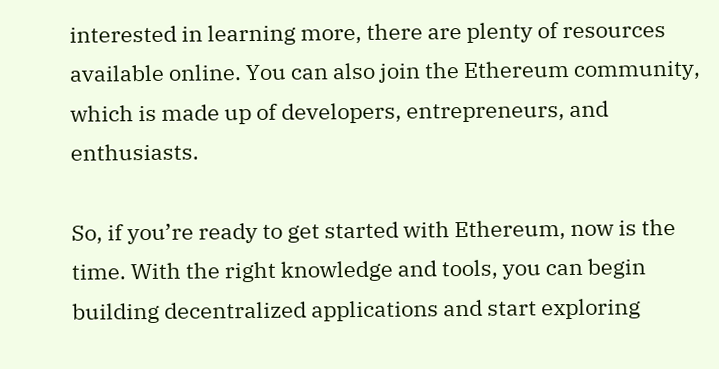interested in learning more, there are plenty of resources available online. You can also join the Ethereum community, which is made up of developers, entrepreneurs, and enthusiasts.

So, if you’re ready to get started with Ethereum, now is the time. With the right knowledge and tools, you can begin building decentralized applications and start exploring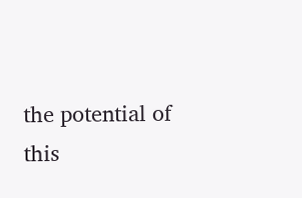the potential of this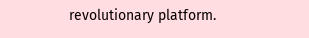revolutionary platform.